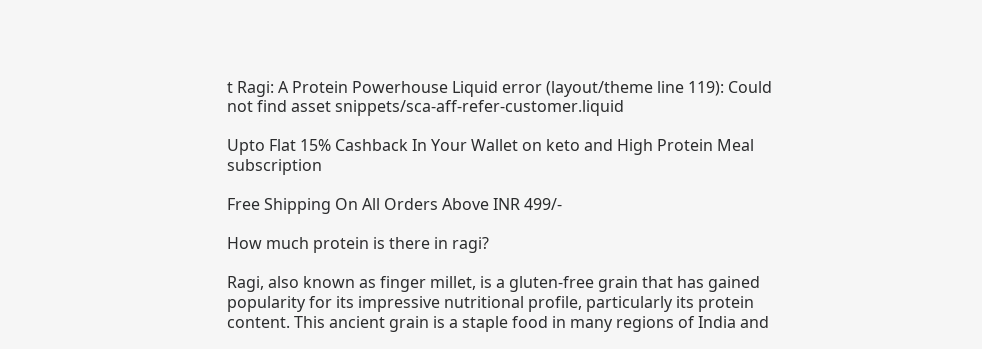t Ragi: A Protein Powerhouse Liquid error (layout/theme line 119): Could not find asset snippets/sca-aff-refer-customer.liquid

Upto Flat 15% Cashback In Your Wallet on keto and High Protein Meal subscription

Free Shipping On All Orders Above INR 499/-

How much protein is there in ragi?

Ragi, also known as finger millet, is a gluten-free grain that has gained popularity for its impressive nutritional profile, particularly its protein content. This ancient grain is a staple food in many regions of India and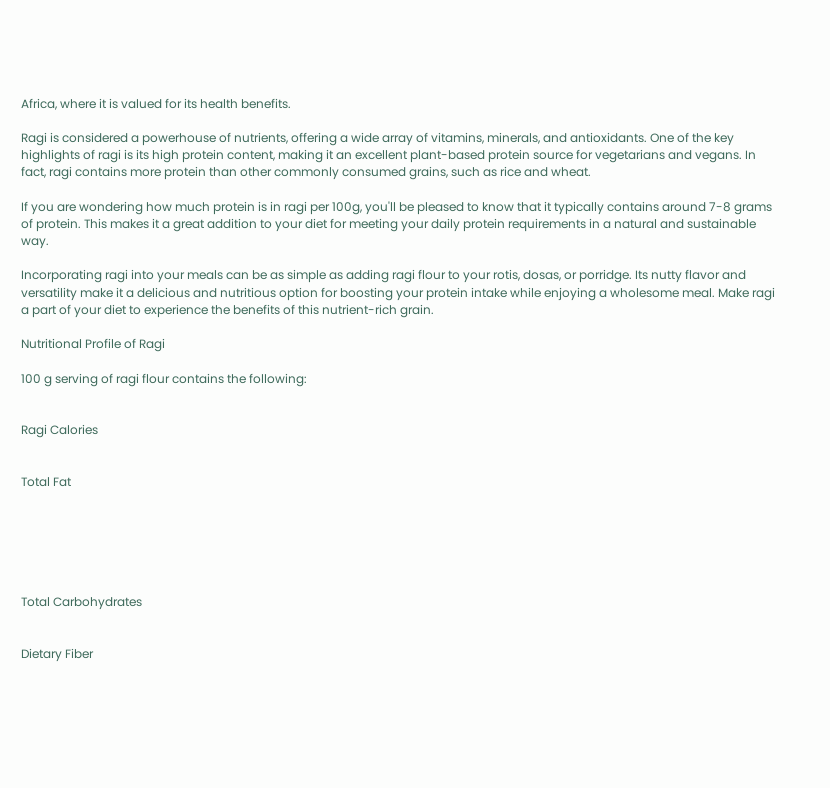Africa, where it is valued for its health benefits.

Ragi is considered a powerhouse of nutrients, offering a wide array of vitamins, minerals, and antioxidants. One of the key highlights of ragi is its high protein content, making it an excellent plant-based protein source for vegetarians and vegans. In fact, ragi contains more protein than other commonly consumed grains, such as rice and wheat.

If you are wondering how much protein is in ragi per 100g, you'll be pleased to know that it typically contains around 7-8 grams of protein. This makes it a great addition to your diet for meeting your daily protein requirements in a natural and sustainable way.

Incorporating ragi into your meals can be as simple as adding ragi flour to your rotis, dosas, or porridge. Its nutty flavor and versatility make it a delicious and nutritious option for boosting your protein intake while enjoying a wholesome meal. Make ragi a part of your diet to experience the benefits of this nutrient-rich grain.

Nutritional Profile of Ragi

100 g serving of ragi flour contains the following:


Ragi Calories


Total Fat






Total Carbohydrates


Dietary Fiber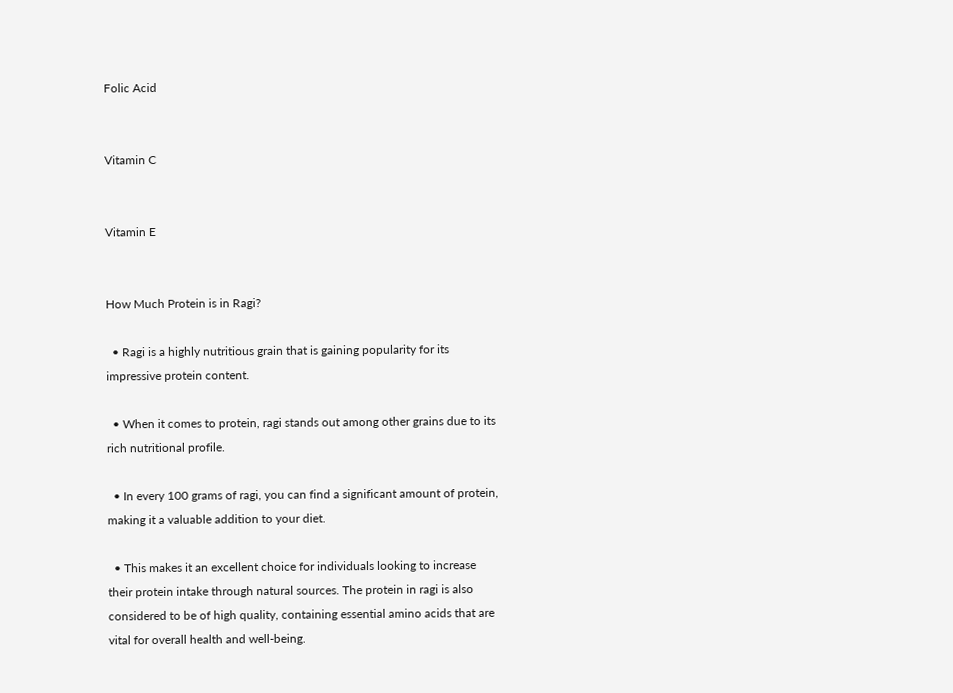Folic Acid


Vitamin C


Vitamin E


How Much Protein is in Ragi?

  • Ragi is a highly nutritious grain that is gaining popularity for its impressive protein content.

  • When it comes to protein, ragi stands out among other grains due to its rich nutritional profile.

  • In every 100 grams of ragi, you can find a significant amount of protein, making it a valuable addition to your diet.

  • This makes it an excellent choice for individuals looking to increase their protein intake through natural sources. The protein in ragi is also considered to be of high quality, containing essential amino acids that are vital for overall health and well-being.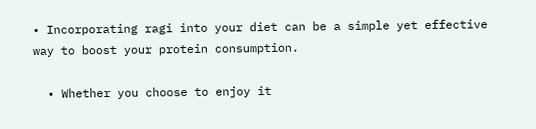• Incorporating ragi into your diet can be a simple yet effective way to boost your protein consumption.

  • Whether you choose to enjoy it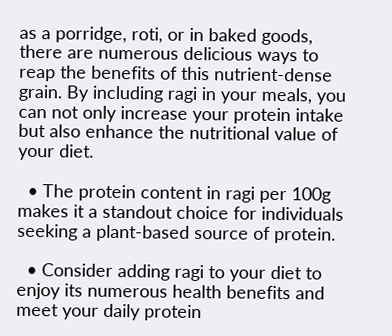as a porridge, roti, or in baked goods, there are numerous delicious ways to reap the benefits of this nutrient-dense grain. By including ragi in your meals, you can not only increase your protein intake but also enhance the nutritional value of your diet.

  • The protein content in ragi per 100g makes it a standout choice for individuals seeking a plant-based source of protein.

  • Consider adding ragi to your diet to enjoy its numerous health benefits and meet your daily protein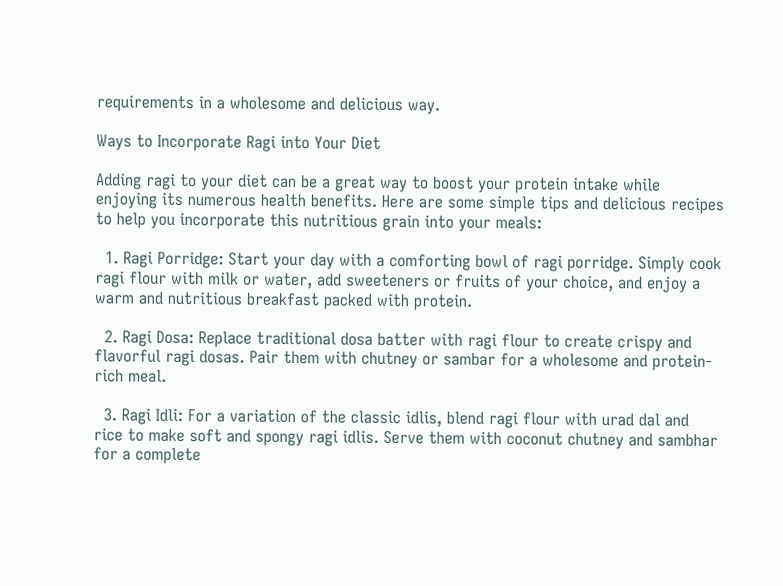requirements in a wholesome and delicious way.

Ways to Incorporate Ragi into Your Diet

Adding ragi to your diet can be a great way to boost your protein intake while enjoying its numerous health benefits. Here are some simple tips and delicious recipes to help you incorporate this nutritious grain into your meals:

  1. Ragi Porridge: Start your day with a comforting bowl of ragi porridge. Simply cook ragi flour with milk or water, add sweeteners or fruits of your choice, and enjoy a warm and nutritious breakfast packed with protein.

  2. Ragi Dosa: Replace traditional dosa batter with ragi flour to create crispy and flavorful ragi dosas. Pair them with chutney or sambar for a wholesome and protein-rich meal.

  3. Ragi Idli: For a variation of the classic idlis, blend ragi flour with urad dal and rice to make soft and spongy ragi idlis. Serve them with coconut chutney and sambhar for a complete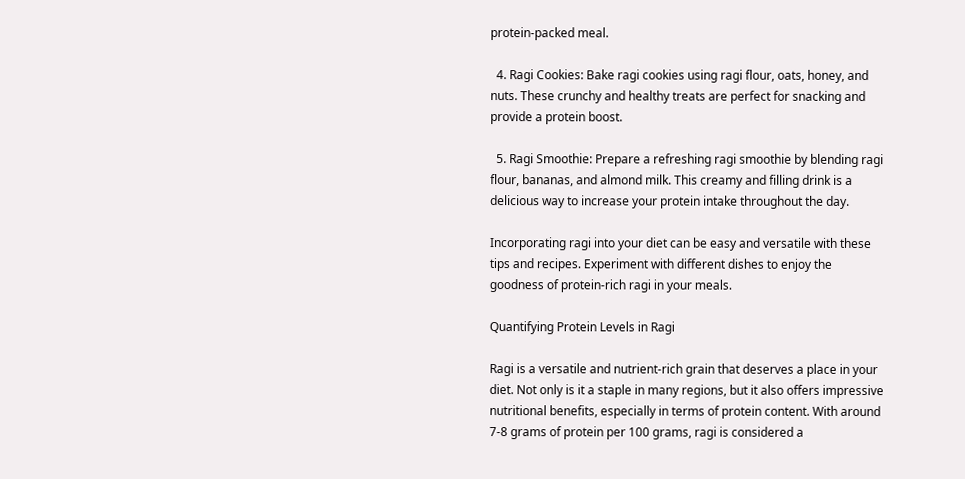protein-packed meal.

  4. Ragi Cookies: Bake ragi cookies using ragi flour, oats, honey, and nuts. These crunchy and healthy treats are perfect for snacking and provide a protein boost.

  5. Ragi Smoothie: Prepare a refreshing ragi smoothie by blending ragi flour, bananas, and almond milk. This creamy and filling drink is a delicious way to increase your protein intake throughout the day.

Incorporating ragi into your diet can be easy and versatile with these tips and recipes. Experiment with different dishes to enjoy the goodness of protein-rich ragi in your meals.

Quantifying Protein Levels in Ragi

Ragi is a versatile and nutrient-rich grain that deserves a place in your diet. Not only is it a staple in many regions, but it also offers impressive nutritional benefits, especially in terms of protein content. With around 7-8 grams of protein per 100 grams, ragi is considered a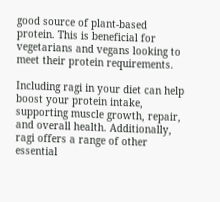good source of plant-based protein. This is beneficial for vegetarians and vegans looking to meet their protein requirements.

Including ragi in your diet can help boost your protein intake, supporting muscle growth, repair, and overall health. Additionally, ragi offers a range of other essential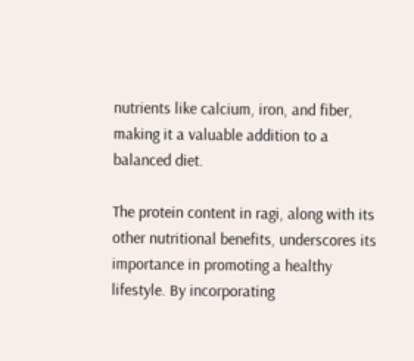nutrients like calcium, iron, and fiber, making it a valuable addition to a balanced diet.

The protein content in ragi, along with its other nutritional benefits, underscores its importance in promoting a healthy lifestyle. By incorporating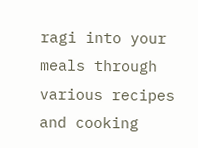ragi into your meals through various recipes and cooking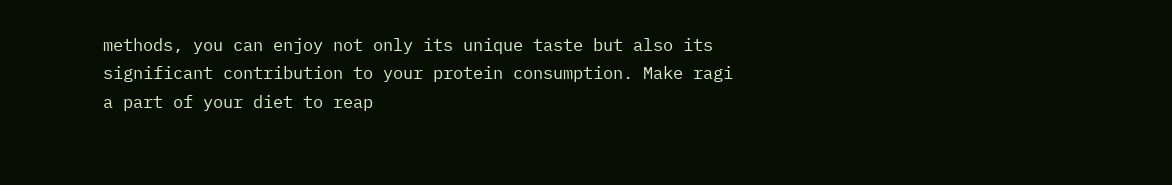methods, you can enjoy not only its unique taste but also its significant contribution to your protein consumption. Make ragi a part of your diet to reap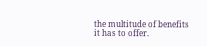the multitude of benefits it has to offer.